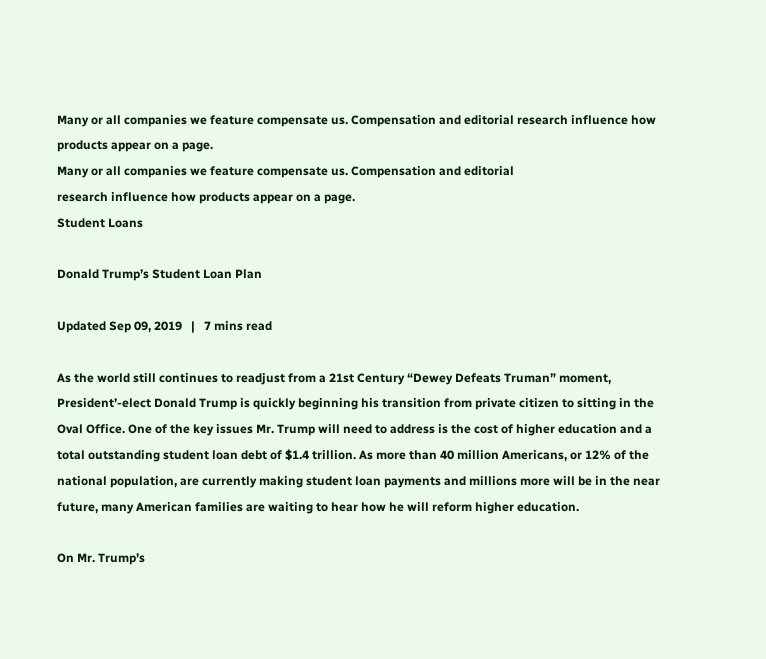Many or all companies we feature compensate us. Compensation and editorial research influence how products appear on a page.
Many or all companies we feature compensate us. Compensation and editorial
research influence how products appear on a page.
Student Loans

Donald Trump’s Student Loan Plan

Updated Sep 09, 2019   |   7 mins read

As the world still continues to readjust from a 21st Century “Dewey Defeats Truman” moment, President’-elect Donald Trump is quickly beginning his transition from private citizen to sitting in the Oval Office. One of the key issues Mr. Trump will need to address is the cost of higher education and a total outstanding student loan debt of $1.4 trillion. As more than 40 million Americans, or 12% of the national population, are currently making student loan payments and millions more will be in the near future, many American families are waiting to hear how he will reform higher education.

On Mr. Trump’s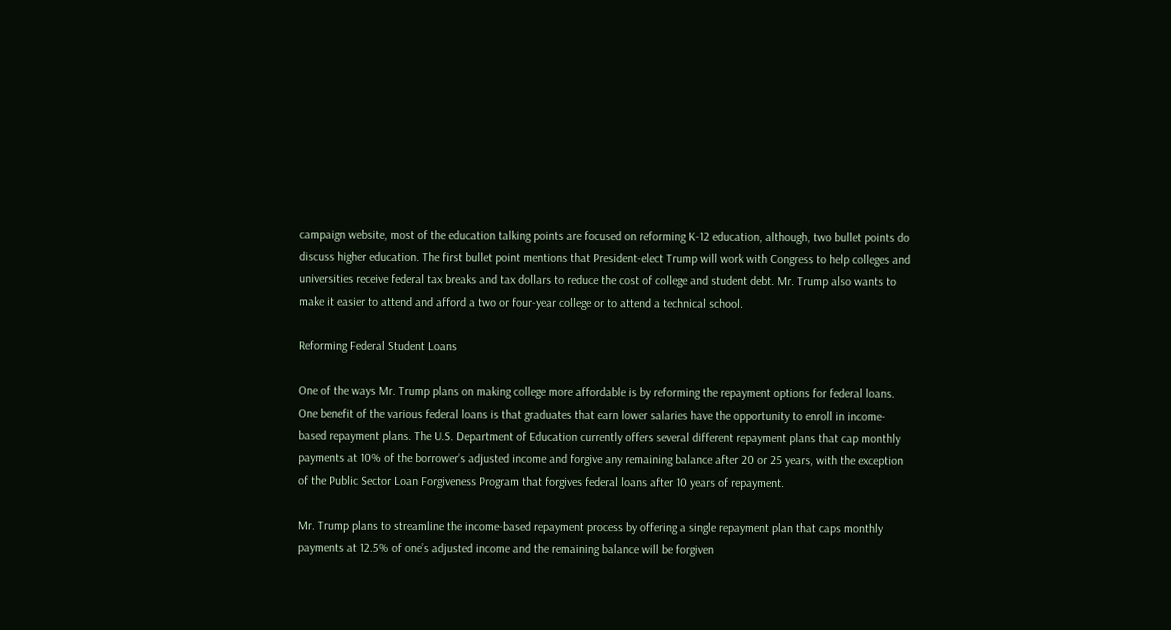campaign website, most of the education talking points are focused on reforming K-12 education, although, two bullet points do discuss higher education. The first bullet point mentions that President-elect Trump will work with Congress to help colleges and universities receive federal tax breaks and tax dollars to reduce the cost of college and student debt. Mr. Trump also wants to make it easier to attend and afford a two or four-year college or to attend a technical school.

Reforming Federal Student Loans

One of the ways Mr. Trump plans on making college more affordable is by reforming the repayment options for federal loans. One benefit of the various federal loans is that graduates that earn lower salaries have the opportunity to enroll in income-based repayment plans. The U.S. Department of Education currently offers several different repayment plans that cap monthly payments at 10% of the borrower’s adjusted income and forgive any remaining balance after 20 or 25 years, with the exception of the Public Sector Loan Forgiveness Program that forgives federal loans after 10 years of repayment.

Mr. Trump plans to streamline the income-based repayment process by offering a single repayment plan that caps monthly payments at 12.5% of one’s adjusted income and the remaining balance will be forgiven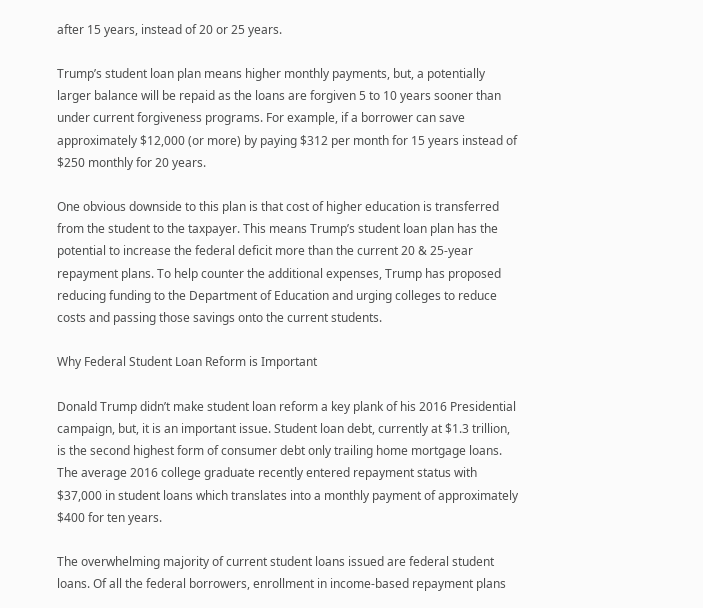after 15 years, instead of 20 or 25 years.

Trump’s student loan plan means higher monthly payments, but, a potentially larger balance will be repaid as the loans are forgiven 5 to 10 years sooner than under current forgiveness programs. For example, if a borrower can save approximately $12,000 (or more) by paying $312 per month for 15 years instead of $250 monthly for 20 years.

One obvious downside to this plan is that cost of higher education is transferred from the student to the taxpayer. This means Trump’s student loan plan has the potential to increase the federal deficit more than the current 20 & 25-year repayment plans. To help counter the additional expenses, Trump has proposed reducing funding to the Department of Education and urging colleges to reduce costs and passing those savings onto the current students.

Why Federal Student Loan Reform is Important

Donald Trump didn’t make student loan reform a key plank of his 2016 Presidential campaign, but, it is an important issue. Student loan debt, currently at $1.3 trillion, is the second highest form of consumer debt only trailing home mortgage loans. The average 2016 college graduate recently entered repayment status with $37,000 in student loans which translates into a monthly payment of approximately $400 for ten years.

The overwhelming majority of current student loans issued are federal student loans. Of all the federal borrowers, enrollment in income-based repayment plans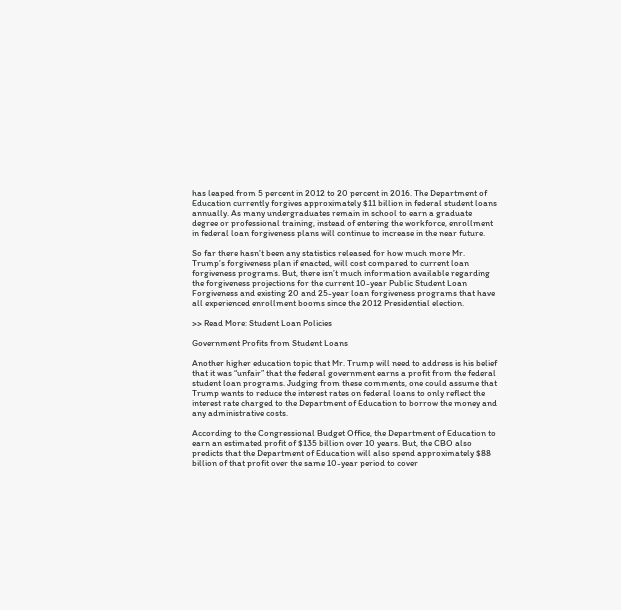has leaped from 5 percent in 2012 to 20 percent in 2016. The Department of Education currently forgives approximately $11 billion in federal student loans annually. As many undergraduates remain in school to earn a graduate degree or professional training, instead of entering the workforce, enrollment in federal loan forgiveness plans will continue to increase in the near future.

So far there hasn’t been any statistics released for how much more Mr. Trump’s forgiveness plan if enacted, will cost compared to current loan forgiveness programs. But, there isn’t much information available regarding the forgiveness projections for the current 10-year Public Student Loan Forgiveness and existing 20 and 25-year loan forgiveness programs that have all experienced enrollment booms since the 2012 Presidential election.

>> Read More: Student Loan Policies

Government Profits from Student Loans

Another higher education topic that Mr. Trump will need to address is his belief that it was “unfair” that the federal government earns a profit from the federal student loan programs. Judging from these comments, one could assume that Trump wants to reduce the interest rates on federal loans to only reflect the interest rate charged to the Department of Education to borrow the money and any administrative costs.

According to the Congressional Budget Office, the Department of Education to earn an estimated profit of $135 billion over 10 years. But, the CBO also predicts that the Department of Education will also spend approximately $88 billion of that profit over the same 10-year period to cover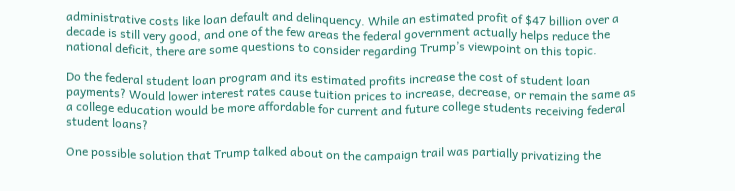administrative costs like loan default and delinquency. While an estimated profit of $47 billion over a decade is still very good, and one of the few areas the federal government actually helps reduce the national deficit, there are some questions to consider regarding Trump’s viewpoint on this topic.

Do the federal student loan program and its estimated profits increase the cost of student loan payments? Would lower interest rates cause tuition prices to increase, decrease, or remain the same as a college education would be more affordable for current and future college students receiving federal student loans?

One possible solution that Trump talked about on the campaign trail was partially privatizing the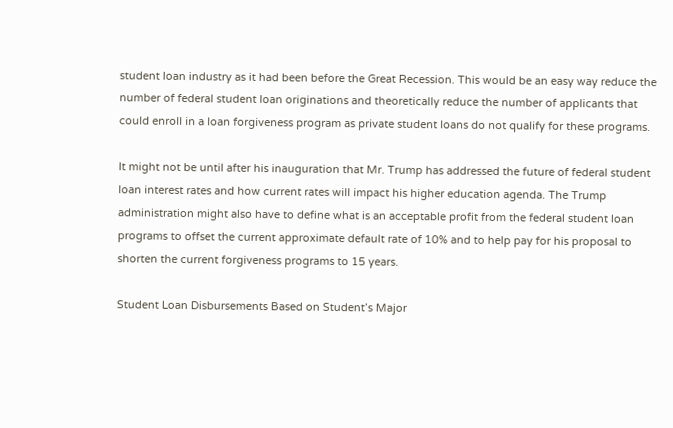student loan industry as it had been before the Great Recession. This would be an easy way reduce the number of federal student loan originations and theoretically reduce the number of applicants that could enroll in a loan forgiveness program as private student loans do not qualify for these programs.

It might not be until after his inauguration that Mr. Trump has addressed the future of federal student loan interest rates and how current rates will impact his higher education agenda. The Trump administration might also have to define what is an acceptable profit from the federal student loan programs to offset the current approximate default rate of 10% and to help pay for his proposal to shorten the current forgiveness programs to 15 years.

Student Loan Disbursements Based on Student’s Major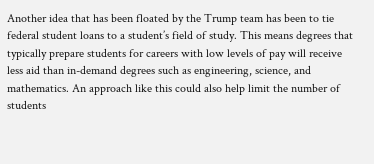Another idea that has been floated by the Trump team has been to tie federal student loans to a student’s field of study. This means degrees that typically prepare students for careers with low levels of pay will receive less aid than in-demand degrees such as engineering, science, and mathematics. An approach like this could also help limit the number of students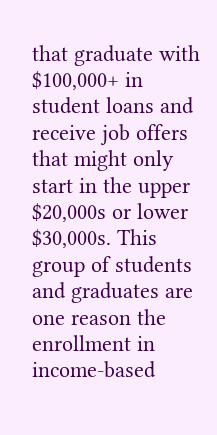that graduate with $100,000+ in student loans and receive job offers that might only start in the upper $20,000s or lower $30,000s. This group of students and graduates are one reason the enrollment in income-based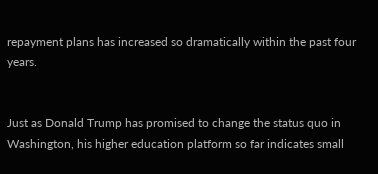repayment plans has increased so dramatically within the past four years.


Just as Donald Trump has promised to change the status quo in Washington, his higher education platform so far indicates small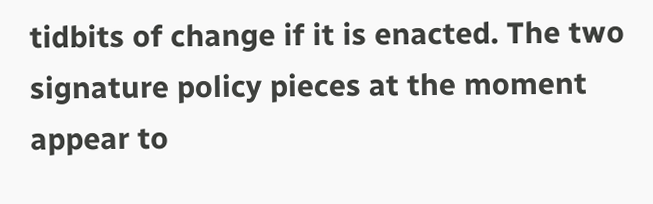tidbits of change if it is enacted. The two signature policy pieces at the moment appear to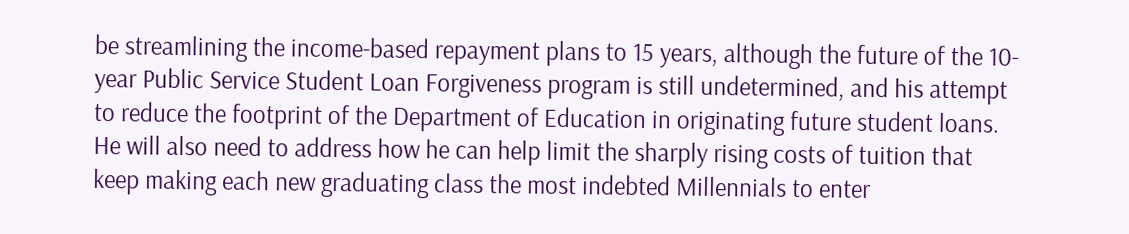be streamlining the income-based repayment plans to 15 years, although the future of the 10-year Public Service Student Loan Forgiveness program is still undetermined, and his attempt to reduce the footprint of the Department of Education in originating future student loans. He will also need to address how he can help limit the sharply rising costs of tuition that keep making each new graduating class the most indebted Millennials to enter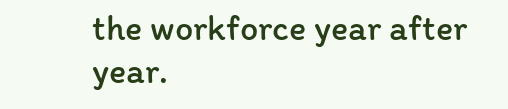the workforce year after year.